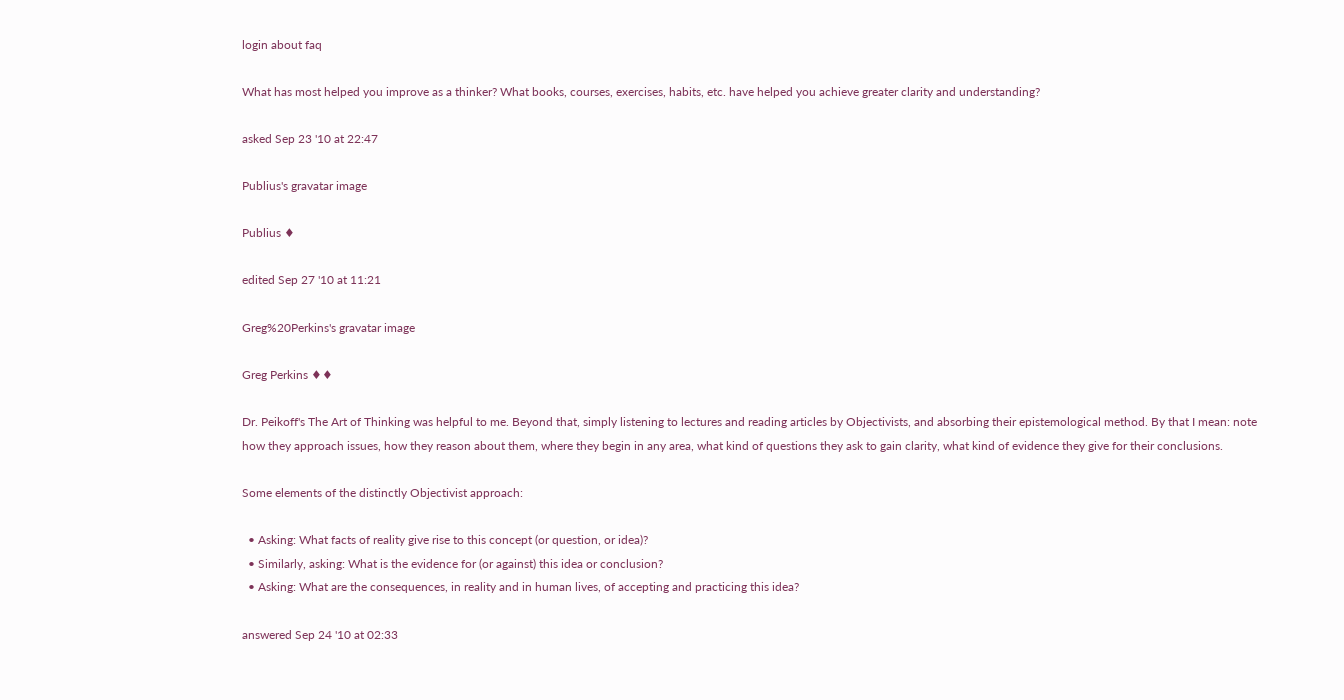login about faq

What has most helped you improve as a thinker? What books, courses, exercises, habits, etc. have helped you achieve greater clarity and understanding?

asked Sep 23 '10 at 22:47

Publius's gravatar image

Publius ♦

edited Sep 27 '10 at 11:21

Greg%20Perkins's gravatar image

Greg Perkins ♦♦

Dr. Peikoff's The Art of Thinking was helpful to me. Beyond that, simply listening to lectures and reading articles by Objectivists, and absorbing their epistemological method. By that I mean: note how they approach issues, how they reason about them, where they begin in any area, what kind of questions they ask to gain clarity, what kind of evidence they give for their conclusions.

Some elements of the distinctly Objectivist approach:

  • Asking: What facts of reality give rise to this concept (or question, or idea)?
  • Similarly, asking: What is the evidence for (or against) this idea or conclusion?
  • Asking: What are the consequences, in reality and in human lives, of accepting and practicing this idea?

answered Sep 24 '10 at 02:33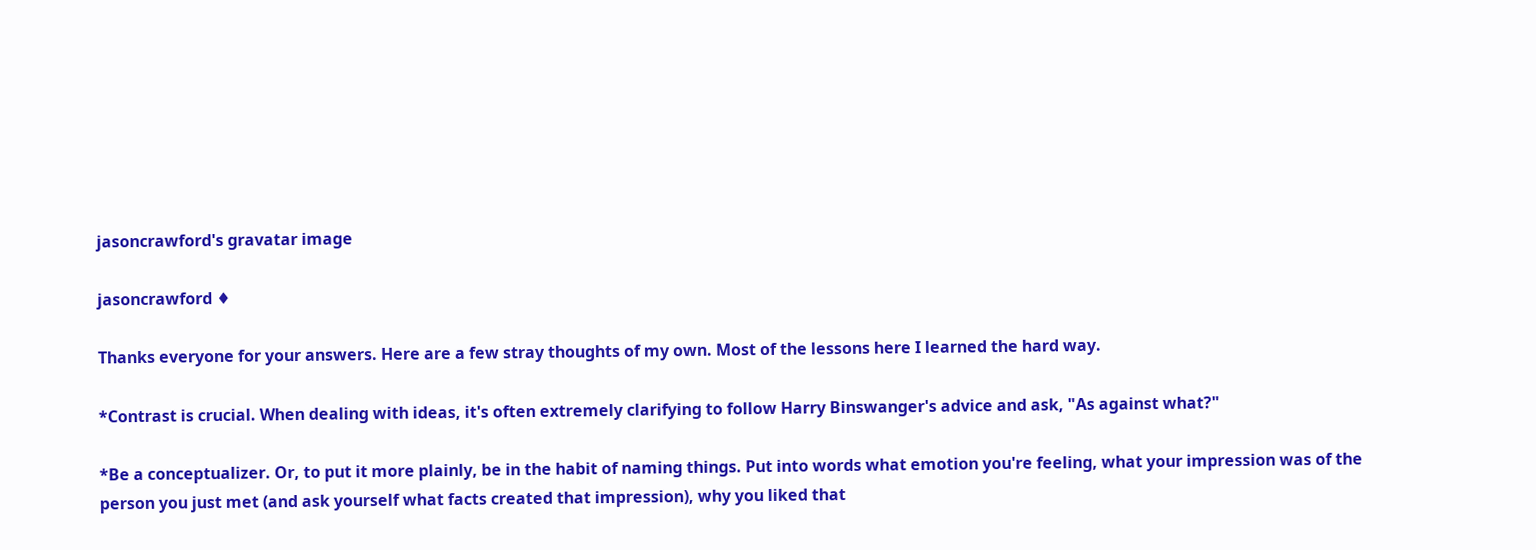jasoncrawford's gravatar image

jasoncrawford ♦

Thanks everyone for your answers. Here are a few stray thoughts of my own. Most of the lessons here I learned the hard way.

*Contrast is crucial. When dealing with ideas, it's often extremely clarifying to follow Harry Binswanger's advice and ask, "As against what?"

*Be a conceptualizer. Or, to put it more plainly, be in the habit of naming things. Put into words what emotion you're feeling, what your impression was of the person you just met (and ask yourself what facts created that impression), why you liked that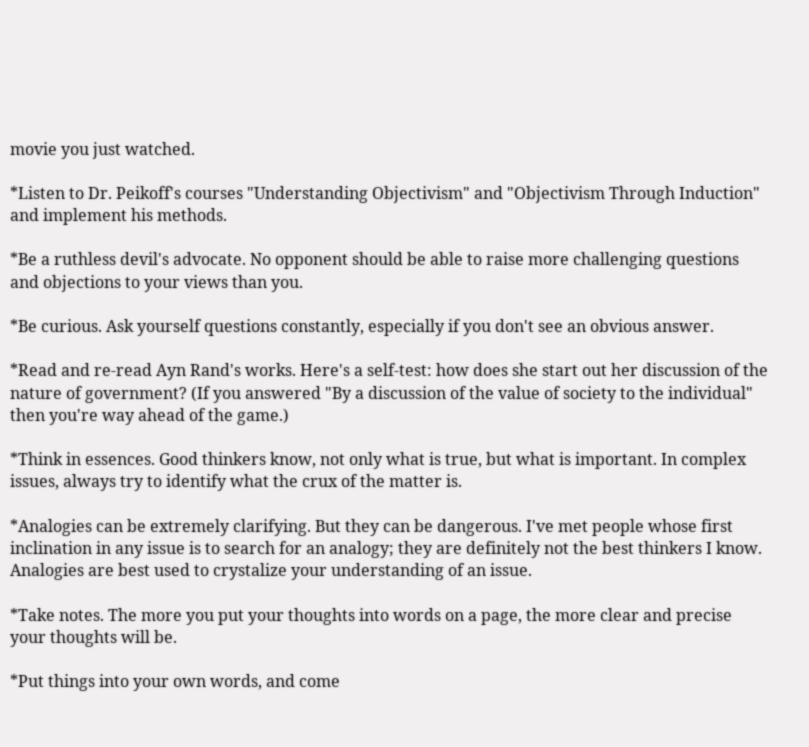movie you just watched.

*Listen to Dr. Peikoff's courses "Understanding Objectivism" and "Objectivism Through Induction" and implement his methods.

*Be a ruthless devil's advocate. No opponent should be able to raise more challenging questions and objections to your views than you.

*Be curious. Ask yourself questions constantly, especially if you don't see an obvious answer.

*Read and re-read Ayn Rand's works. Here's a self-test: how does she start out her discussion of the nature of government? (If you answered "By a discussion of the value of society to the individual" then you're way ahead of the game.)

*Think in essences. Good thinkers know, not only what is true, but what is important. In complex issues, always try to identify what the crux of the matter is.

*Analogies can be extremely clarifying. But they can be dangerous. I've met people whose first inclination in any issue is to search for an analogy; they are definitely not the best thinkers I know. Analogies are best used to crystalize your understanding of an issue.

*Take notes. The more you put your thoughts into words on a page, the more clear and precise your thoughts will be.

*Put things into your own words, and come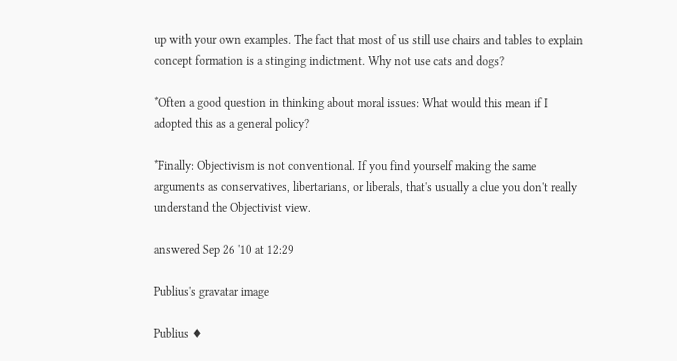up with your own examples. The fact that most of us still use chairs and tables to explain concept formation is a stinging indictment. Why not use cats and dogs?

*Often a good question in thinking about moral issues: What would this mean if I adopted this as a general policy?

*Finally: Objectivism is not conventional. If you find yourself making the same arguments as conservatives, libertarians, or liberals, that's usually a clue you don't really understand the Objectivist view.

answered Sep 26 '10 at 12:29

Publius's gravatar image

Publius ♦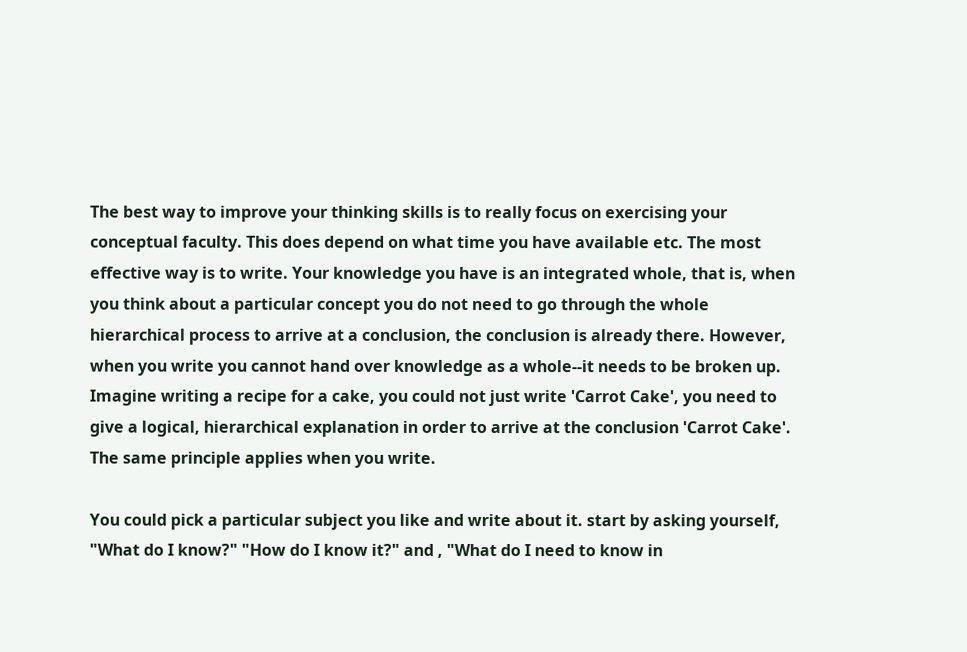The best way to improve your thinking skills is to really focus on exercising your conceptual faculty. This does depend on what time you have available etc. The most effective way is to write. Your knowledge you have is an integrated whole, that is, when you think about a particular concept you do not need to go through the whole hierarchical process to arrive at a conclusion, the conclusion is already there. However, when you write you cannot hand over knowledge as a whole--it needs to be broken up. Imagine writing a recipe for a cake, you could not just write 'Carrot Cake', you need to give a logical, hierarchical explanation in order to arrive at the conclusion 'Carrot Cake'. The same principle applies when you write.

You could pick a particular subject you like and write about it. start by asking yourself, "What do I know?" "How do I know it?" and , "What do I need to know in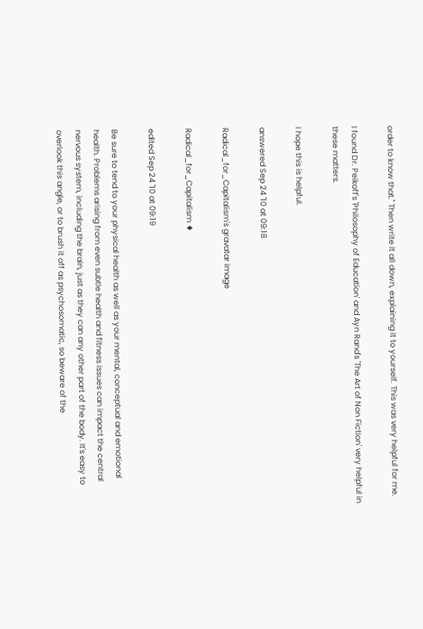order to know that." Then write it all down, explaining it to yourself. This was very helpful for me.

I found Dr. Peikoff's 'Philosophy of Education' and Ayn Rand's 'The Art of Non Fiction' very helpful in these matters.

I hope this is helpful.

answered Sep 24 '10 at 09:18

Radical_for_Capitalism's gravatar image

Radical_for_Capitalism ♦

edited Sep 24 '10 at 09:19

Be sure to tend to your physical health as well as your mental, conceptual and emotional health. Problems arising from even subtle health and fitness issues can impact the central nervous system, including the brain, just as they can any other part of the body. It's easy to overlook this angle, or to brush it off as psychosomatic, so beware of the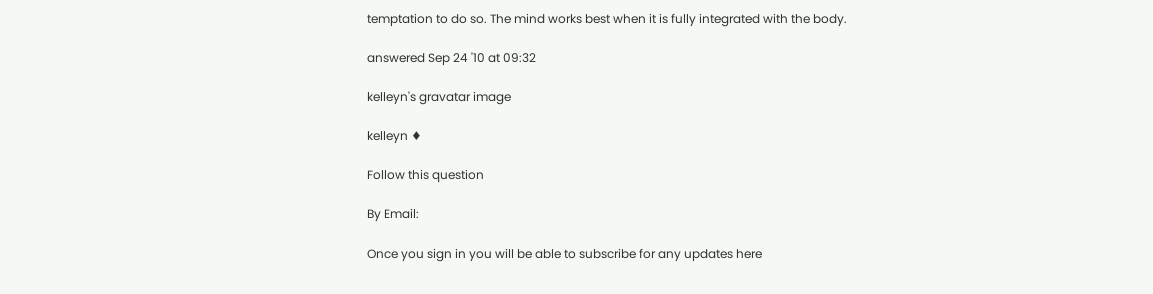temptation to do so. The mind works best when it is fully integrated with the body.

answered Sep 24 '10 at 09:32

kelleyn's gravatar image

kelleyn ♦

Follow this question

By Email:

Once you sign in you will be able to subscribe for any updates here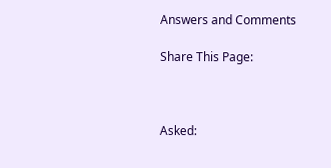Answers and Comments

Share This Page:



Asked: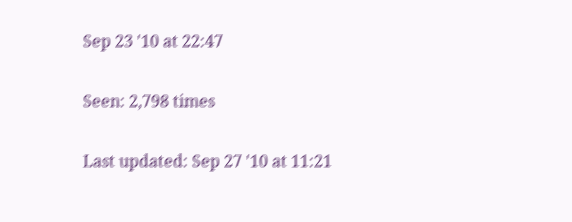Sep 23 '10 at 22:47

Seen: 2,798 times

Last updated: Sep 27 '10 at 11:21